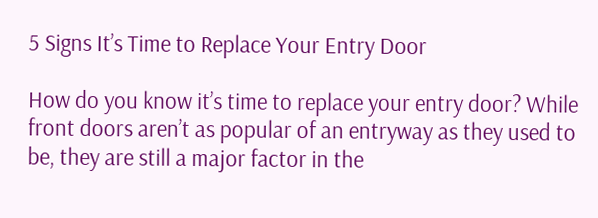5 Signs It’s Time to Replace Your Entry Door

How do you know it’s time to replace your entry door? While front doors aren’t as popular of an entryway as they used to be, they are still a major factor in the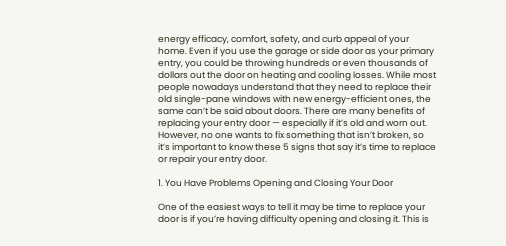energy efficacy, comfort, safety, and curb appeal of your home. Even if you use the garage or side door as your primary entry, you could be throwing hundreds or even thousands of dollars out the door on heating and cooling losses. While most people nowadays understand that they need to replace their old single-pane windows with new energy-efficient ones, the same can’t be said about doors. There are many benefits of replacing your entry door — especially if it’s old and worn out. However, no one wants to fix something that isn’t broken, so it’s important to know these 5 signs that say it’s time to replace or repair your entry door.

1. You Have Problems Opening and Closing Your Door

One of the easiest ways to tell it may be time to replace your door is if you’re having difficulty opening and closing it. This is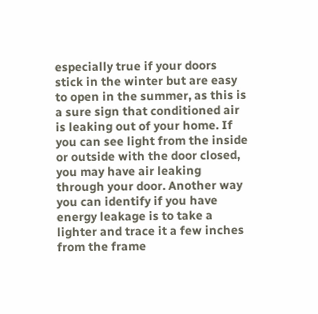especially true if your doors stick in the winter but are easy to open in the summer, as this is a sure sign that conditioned air is leaking out of your home. If you can see light from the inside or outside with the door closed, you may have air leaking through your door. Another way you can identify if you have energy leakage is to take a lighter and trace it a few inches from the frame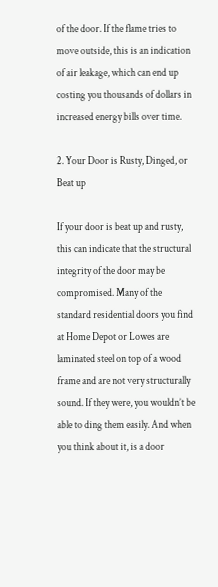of the door. If the flame tries to move outside, this is an indication of air leakage, which can end up costing you thousands of dollars in increased energy bills over time.

2. Your Door is Rusty, Dinged, or Beat up

If your door is beat up and rusty, this can indicate that the structural integrity of the door may be compromised. Many of the standard residential doors you find at Home Depot or Lowes are laminated steel on top of a wood frame and are not very structurally sound. If they were, you wouldn’t be able to ding them easily. And when you think about it, is a door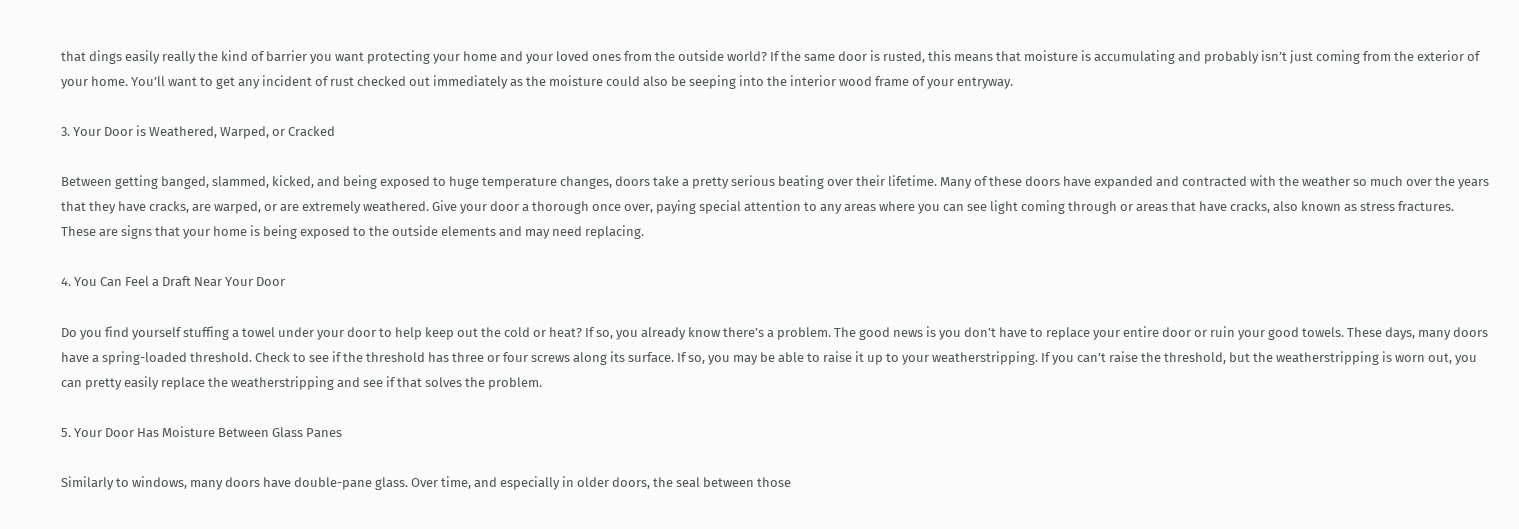that dings easily really the kind of barrier you want protecting your home and your loved ones from the outside world? If the same door is rusted, this means that moisture is accumulating and probably isn’t just coming from the exterior of your home. You’ll want to get any incident of rust checked out immediately as the moisture could also be seeping into the interior wood frame of your entryway.

3. Your Door is Weathered, Warped, or Cracked

Between getting banged, slammed, kicked, and being exposed to huge temperature changes, doors take a pretty serious beating over their lifetime. Many of these doors have expanded and contracted with the weather so much over the years that they have cracks, are warped, or are extremely weathered. Give your door a thorough once over, paying special attention to any areas where you can see light coming through or areas that have cracks, also known as stress fractures. These are signs that your home is being exposed to the outside elements and may need replacing.

4. You Can Feel a Draft Near Your Door

Do you find yourself stuffing a towel under your door to help keep out the cold or heat? If so, you already know there’s a problem. The good news is you don’t have to replace your entire door or ruin your good towels. These days, many doors have a spring-loaded threshold. Check to see if the threshold has three or four screws along its surface. If so, you may be able to raise it up to your weatherstripping. If you can’t raise the threshold, but the weatherstripping is worn out, you can pretty easily replace the weatherstripping and see if that solves the problem.

5. Your Door Has Moisture Between Glass Panes

Similarly to windows, many doors have double-pane glass. Over time, and especially in older doors, the seal between those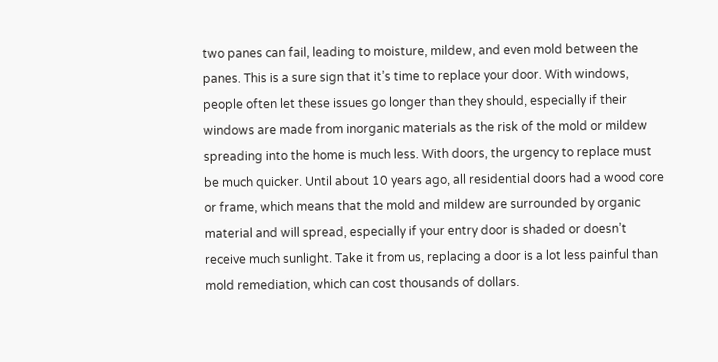two panes can fail, leading to moisture, mildew, and even mold between the panes. This is a sure sign that it’s time to replace your door. With windows, people often let these issues go longer than they should, especially if their windows are made from inorganic materials as the risk of the mold or mildew spreading into the home is much less. With doors, the urgency to replace must be much quicker. Until about 10 years ago, all residential doors had a wood core or frame, which means that the mold and mildew are surrounded by organic material and will spread, especially if your entry door is shaded or doesn’t receive much sunlight. Take it from us, replacing a door is a lot less painful than mold remediation, which can cost thousands of dollars.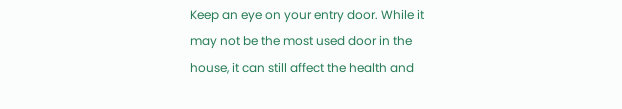Keep an eye on your entry door. While it may not be the most used door in the house, it can still affect the health and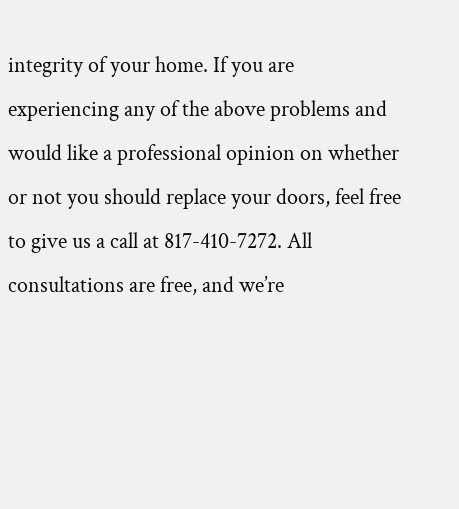integrity of your home. If you are experiencing any of the above problems and would like a professional opinion on whether or not you should replace your doors, feel free to give us a call at 817-410-7272. All consultations are free, and we’re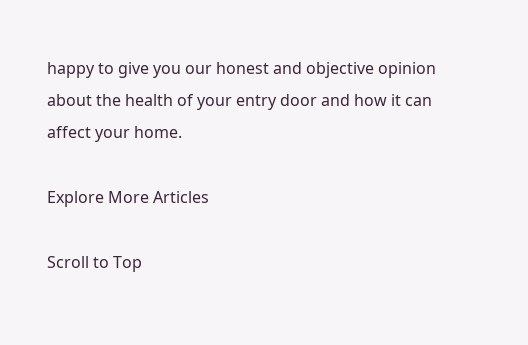happy to give you our honest and objective opinion about the health of your entry door and how it can affect your home.

Explore More Articles

Scroll to Top